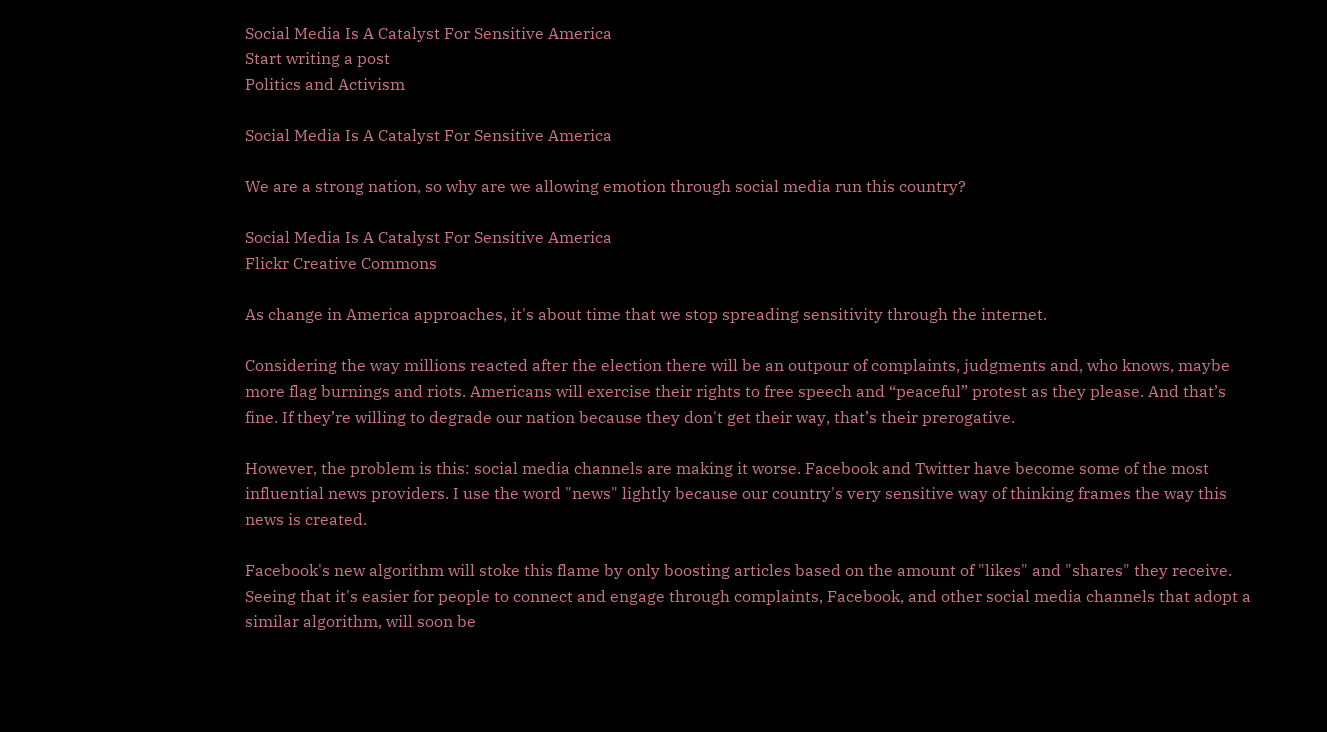Social Media Is A Catalyst For Sensitive America
Start writing a post
Politics and Activism

Social Media Is A Catalyst For Sensitive America

We are a strong nation, so why are we allowing emotion through social media run this country?

Social Media Is A Catalyst For Sensitive America
Flickr Creative Commons

As change in America approaches, it's about time that we stop spreading sensitivity through the internet.

Considering the way millions reacted after the election there will be an outpour of complaints, judgments and, who knows, maybe more flag burnings and riots. Americans will exercise their rights to free speech and “peaceful” protest as they please. And that’s fine. If they’re willing to degrade our nation because they don't get their way, that’s their prerogative.

However, the problem is this: social media channels are making it worse. Facebook and Twitter have become some of the most influential news providers. I use the word "news" lightly because our country's very sensitive way of thinking frames the way this news is created.

Facebook's new algorithm will stoke this flame by only boosting articles based on the amount of "likes" and "shares" they receive. Seeing that it's easier for people to connect and engage through complaints, Facebook, and other social media channels that adopt a similar algorithm, will soon be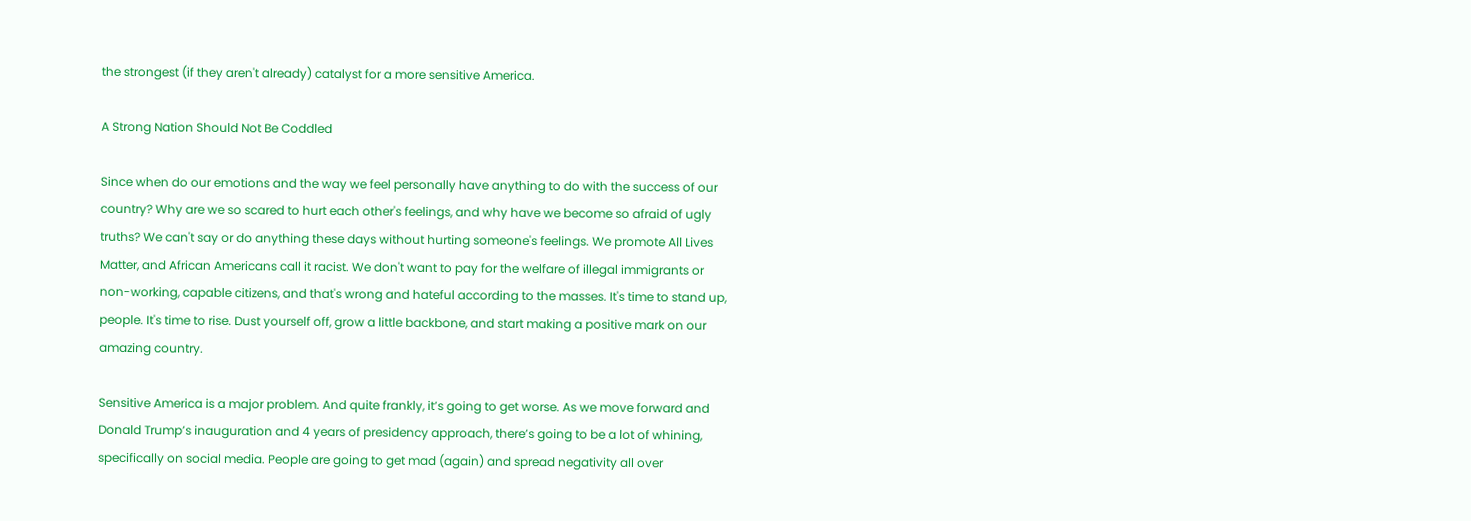the strongest (if they aren't already) catalyst for a more sensitive America.

A Strong Nation Should Not Be Coddled

Since when do our emotions and the way we feel personally have anything to do with the success of our country? Why are we so scared to hurt each other's feelings, and why have we become so afraid of ugly truths? We can't say or do anything these days without hurting someone's feelings. We promote All Lives Matter, and African Americans call it racist. We don't want to pay for the welfare of illegal immigrants or non-working, capable citizens, and that's wrong and hateful according to the masses. It's time to stand up, people. It's time to rise. Dust yourself off, grow a little backbone, and start making a positive mark on our amazing country.

Sensitive America is a major problem. And quite frankly, it’s going to get worse. As we move forward and Donald Trump’s inauguration and 4 years of presidency approach, there’s going to be a lot of whining, specifically on social media. People are going to get mad (again) and spread negativity all over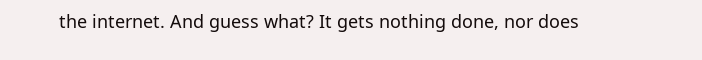the internet. And guess what? It gets nothing done, nor does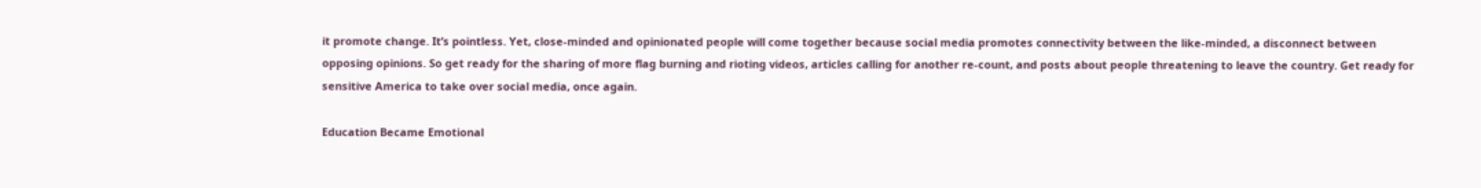it promote change. It’s pointless. Yet, close-minded and opinionated people will come together because social media promotes connectivity between the like-minded, a disconnect between opposing opinions. So get ready for the sharing of more flag burning and rioting videos, articles calling for another re-count, and posts about people threatening to leave the country. Get ready for sensitive America to take over social media, once again.

Education Became Emotional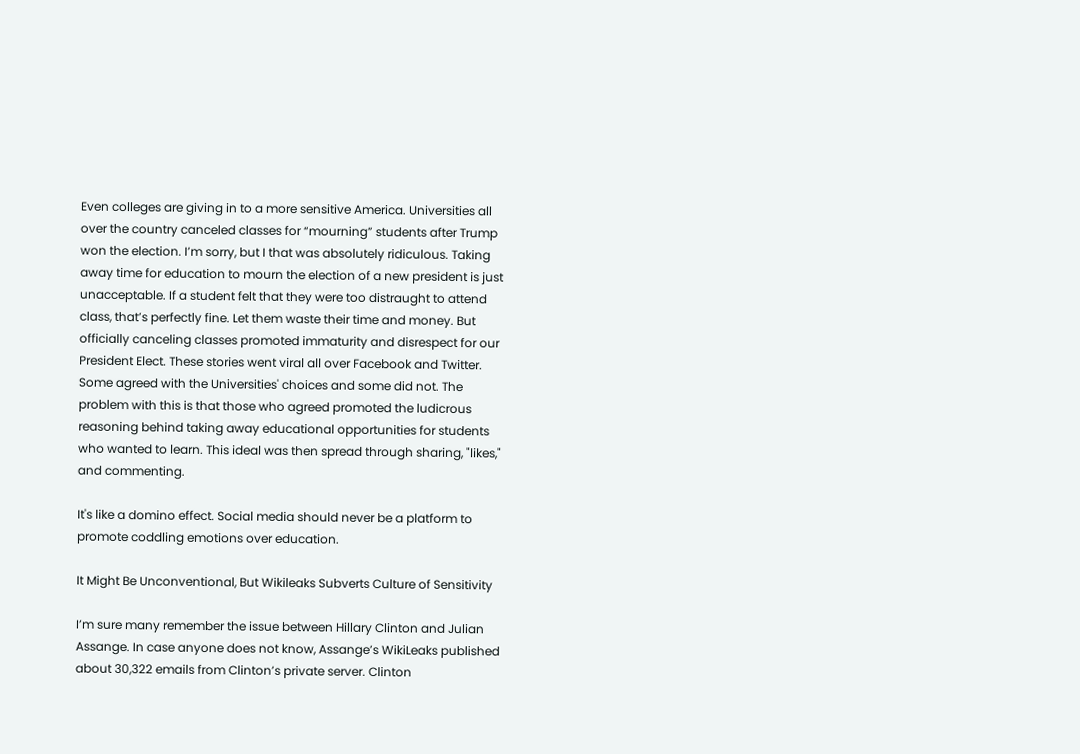Even colleges are giving in to a more sensitive America. Universities all over the country canceled classes for “mourning” students after Trump won the election. I’m sorry, but I that was absolutely ridiculous. Taking away time for education to mourn the election of a new president is just unacceptable. If a student felt that they were too distraught to attend class, that’s perfectly fine. Let them waste their time and money. But officially canceling classes promoted immaturity and disrespect for our President Elect. These stories went viral all over Facebook and Twitter. Some agreed with the Universities' choices and some did not. The problem with this is that those who agreed promoted the ludicrous reasoning behind taking away educational opportunities for students who wanted to learn. This ideal was then spread through sharing, "likes," and commenting.

It's like a domino effect. Social media should never be a platform to promote coddling emotions over education.

It Might Be Unconventional, But Wikileaks Subverts Culture of Sensitivity

I’m sure many remember the issue between Hillary Clinton and Julian Assange. In case anyone does not know, Assange’s WikiLeaks published about 30,322 emails from Clinton’s private server. Clinton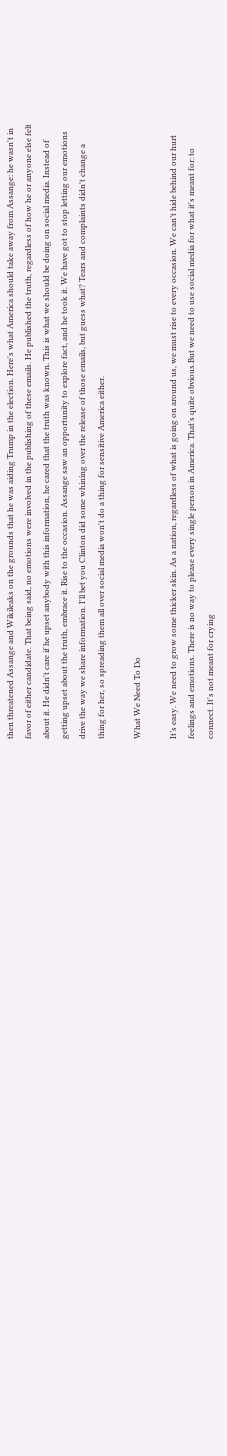then threatened Assange and Wikileaks on the grounds that he was aiding Trump in the election. Here's what America should take away from Assange: he wasn't in favor of either candidate. That being said, no emotions were involved in the publishing of these emails. He published the truth, regardless of how he or anyone else felt about it. He didn't care if he upset anybody with this information, he cared that the truth was known. This is what we should be doing on social media. Instead of getting upset about the truth, embrace it. Rise to the occasion. Assange saw an opportunity to explore fact, and he took it. We have got to stop letting our emotions drive the way we share information. I'll bet you Clinton did some whining over the release of those emails, but guess what? Tears and complaints didn't change a thing for her, so spreading them all over social media won't do a thing for sensitive America either.

What We Need To Do

It’s easy. We need to grow some thicker skin. As a nation, regardless of what is going on around us, we must rise to every occasion. We can’t hide behind our hurt feelings and emotions. There is no way to please every single person in America. That’s quite obvious.But we need to use social media for what it's meant for: to connect. It's not meant for crying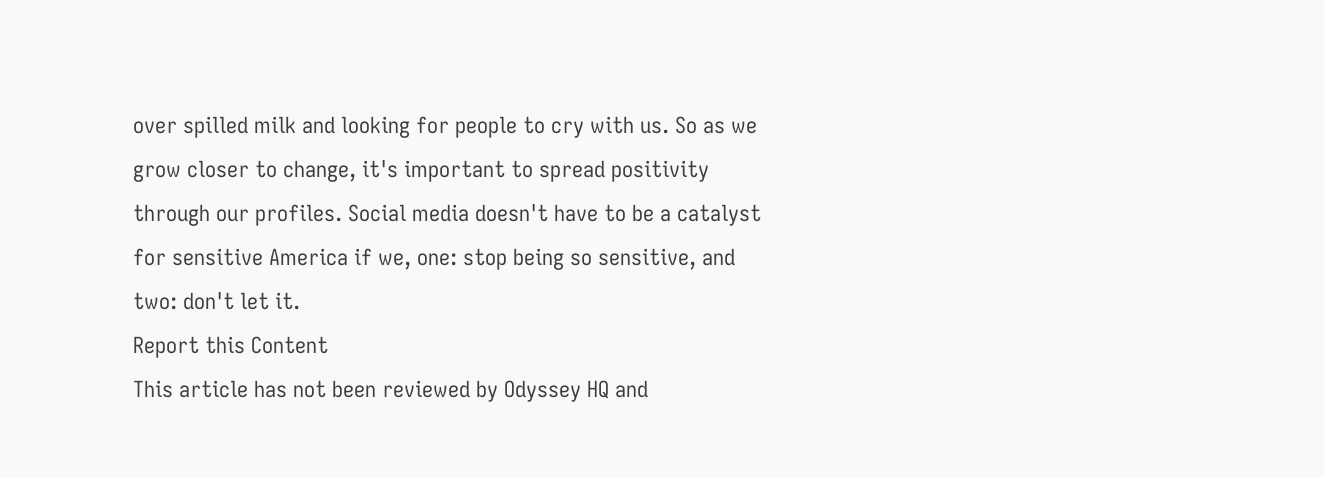over spilled milk and looking for people to cry with us. So as we grow closer to change, it's important to spread positivity through our profiles. Social media doesn't have to be a catalyst for sensitive America if we, one: stop being so sensitive, and two: don't let it.
Report this Content
This article has not been reviewed by Odyssey HQ and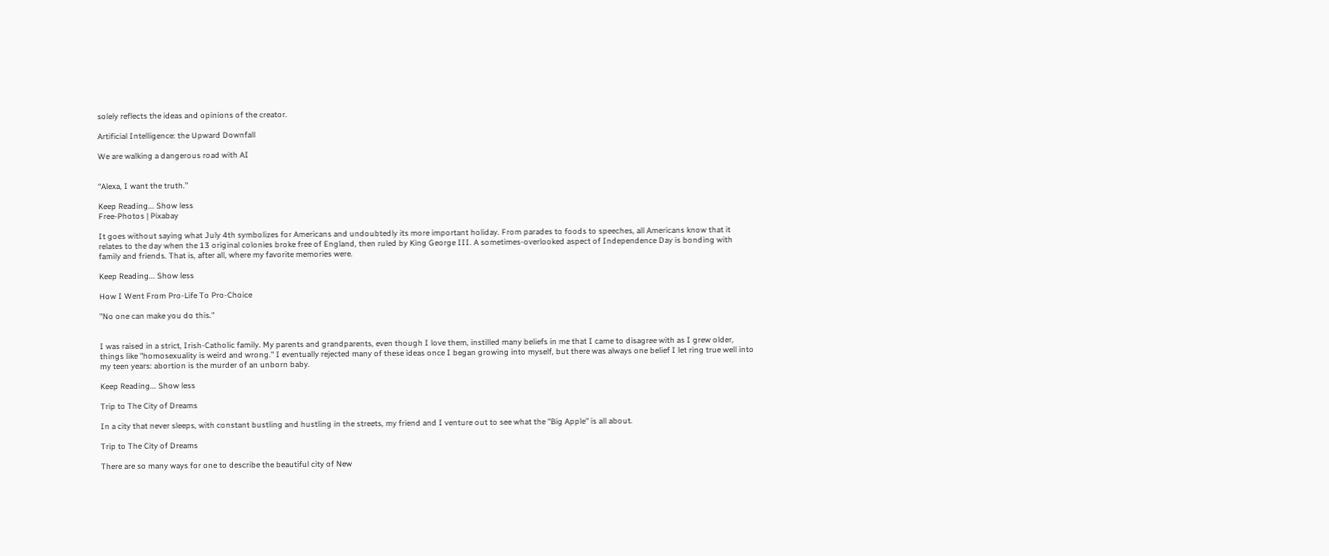solely reflects the ideas and opinions of the creator.

Artificial Intelligence: the Upward Downfall

We are walking a dangerous road with AI


“Alexa, I want the truth.”

Keep Reading... Show less
Free-Photos | Pixabay

It goes without saying what July 4th symbolizes for Americans and undoubtedly its more important holiday. From parades to foods to speeches, all Americans know that it relates to the day when the 13 original colonies broke free of England, then ruled by King George III. A sometimes-overlooked aspect of Independence Day is bonding with family and friends. That is, after all, where my favorite memories were.

Keep Reading... Show less

How I Went From Pro-Life To Pro-Choice

"No one can make you do this."


I was raised in a strict, Irish-Catholic family. My parents and grandparents, even though I love them, instilled many beliefs in me that I came to disagree with as I grew older, things like "homosexuality is weird and wrong." I eventually rejected many of these ideas once I began growing into myself, but there was always one belief I let ring true well into my teen years: abortion is the murder of an unborn baby.

Keep Reading... Show less

Trip to The City of Dreams

In a city that never sleeps, with constant bustling and hustling in the streets, my friend and I venture out to see what the "Big Apple" is all about.

Trip to The City of Dreams

There are so many ways for one to describe the beautiful city of New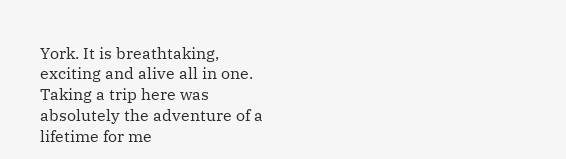York. It is breathtaking, exciting and alive all in one. Taking a trip here was absolutely the adventure of a lifetime for me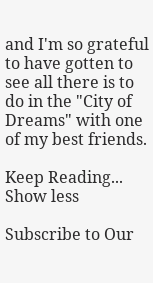and I'm so grateful to have gotten to see all there is to do in the "City of Dreams" with one of my best friends.

Keep Reading... Show less

Subscribe to Our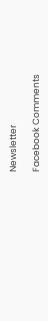Newsletter

Facebook Comments